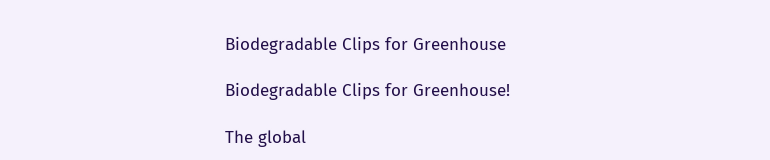Biodegradable Clips for Greenhouse

Biodegradable Clips for Greenhouse!

The global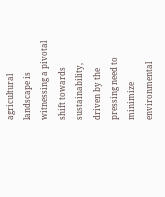agricultural landscape is witnessing a pivotal shift towards sustainability, driven by the pressing need to minimize environmental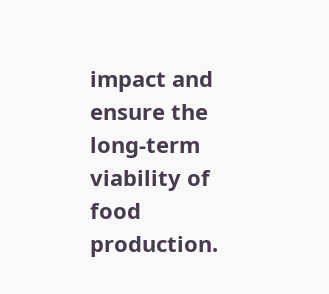impact and ensure the long-term viability of food production.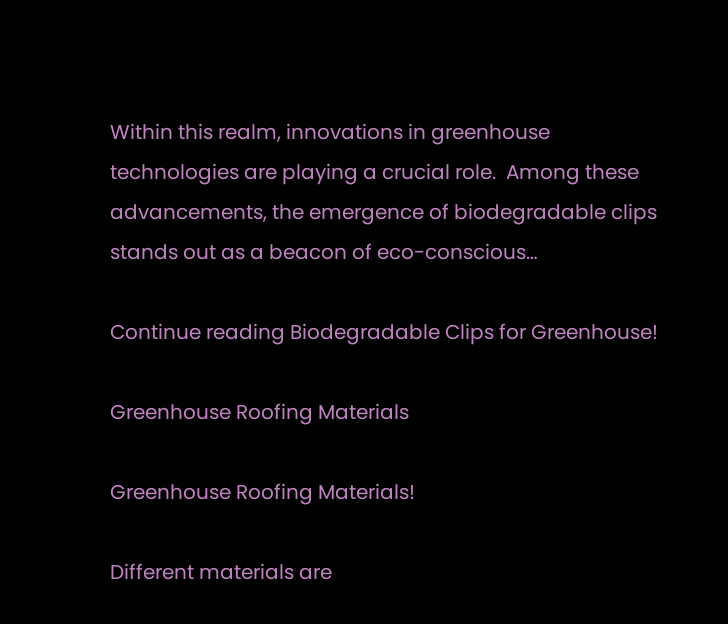Within this realm, innovations in greenhouse technologies are playing a crucial role.  Among these advancements, the emergence of biodegradable clips stands out as a beacon of eco-conscious…

Continue reading Biodegradable Clips for Greenhouse!

Greenhouse Roofing Materials

Greenhouse Roofing Materials!

Different materials are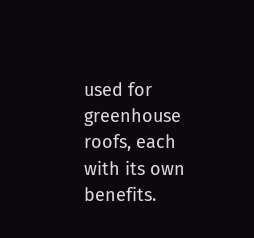used for greenhouse roofs, each with its own benefits.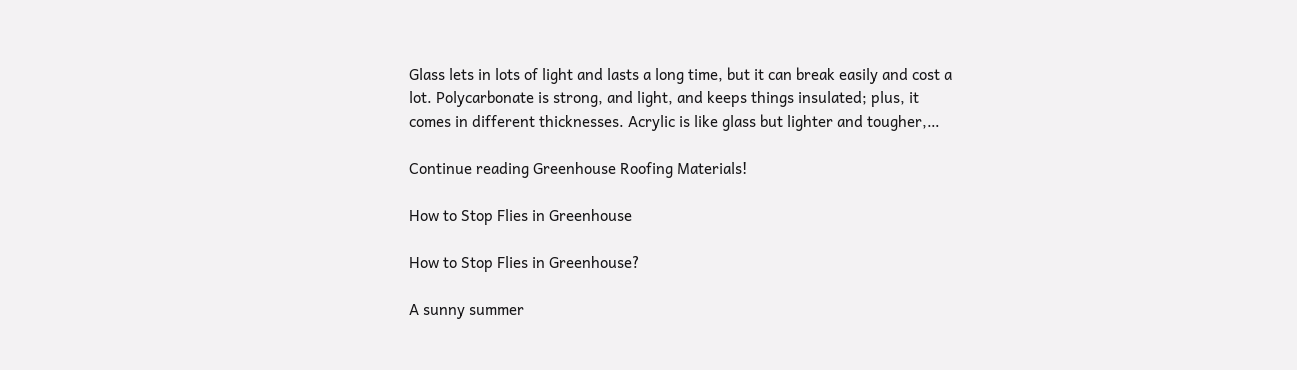Glass lets in lots of light and lasts a long time, but it can break easily and cost a lot. Polycarbonate is strong, and light, and keeps things insulated; plus, it comes in different thicknesses. Acrylic is like glass but lighter and tougher,…

Continue reading Greenhouse Roofing Materials!

How to Stop Flies in Greenhouse

How to Stop Flies in Greenhouse?

A sunny summer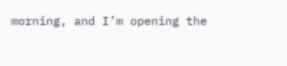morning, and I’m opening the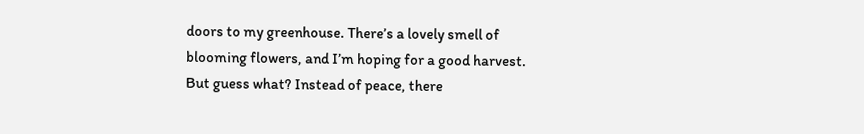doors to my greenhouse. There’s a lovely smell of blooming flowers, and I’m hoping for a good harvest. But guess what? Instead of peace, there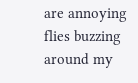are annoying flies buzzing around my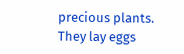precious plants. They lay eggs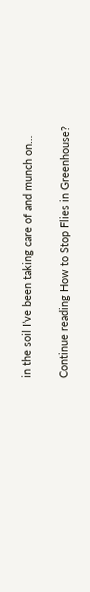in the soil I’ve been taking care of and munch on…

Continue reading How to Stop Flies in Greenhouse?